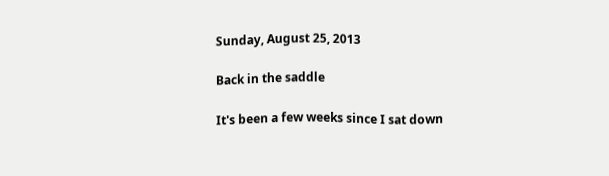Sunday, August 25, 2013

Back in the saddle

It's been a few weeks since I sat down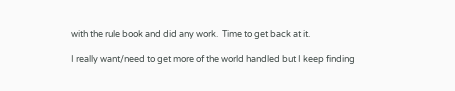with the rule book and did any work.  Time to get back at it.

I really want/need to get more of the world handled but I keep finding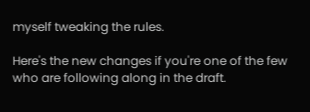myself tweaking the rules.

Here's the new changes if you're one of the few who are following along in the draft.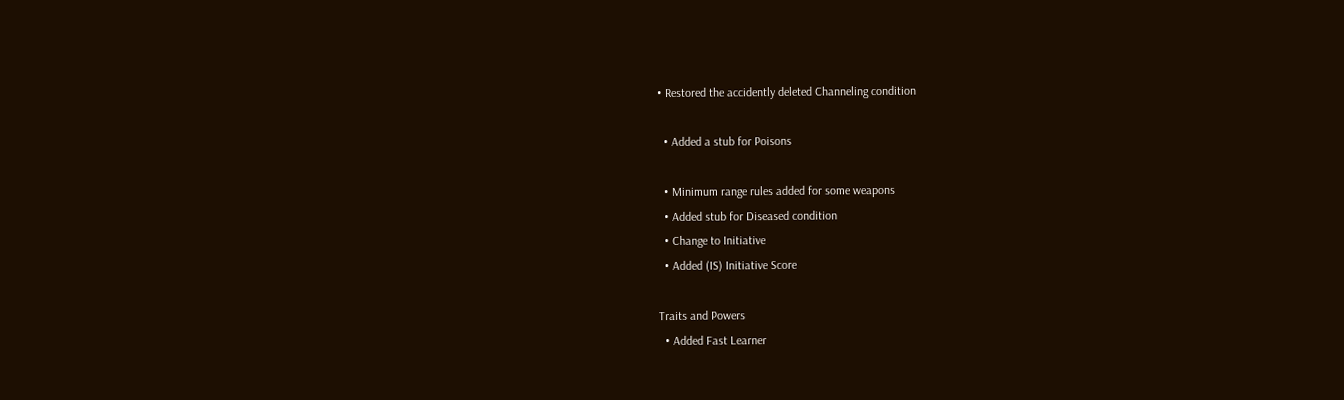• Restored the accidently deleted Channeling condition

  • Added a stub for Poisons

  • Minimum range rules added for some weapons
  • Added stub for Diseased condition
  • Change to Initiative
  • Added (IS) Initiative Score

Traits and Powers
  • Added Fast Learner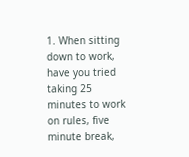1. When sitting down to work, have you tried taking 25 minutes to work on rules, five minute break,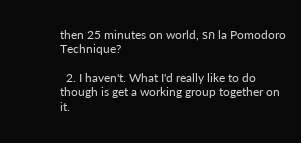then 25 minutes on world, รก la Pomodoro Technique?

  2. I haven't. What I'd really like to do though is get a working group together on it.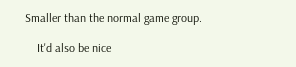Smaller than the normal game group.

    It'd also be nice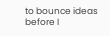to bounce ideas before I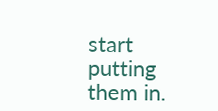start putting them in.